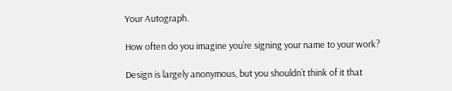Your Autograph.

How often do you imagine you’re signing your name to your work?

Design is largely anonymous, but you shouldn’t think of it that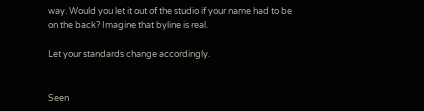way. Would you let it out of the studio if your name had to be on the back? Imagine that byline is real.

Let your standards change accordingly.


Seen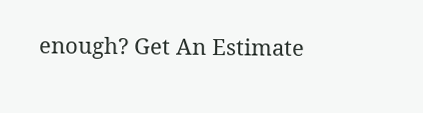enough? Get An Estimate